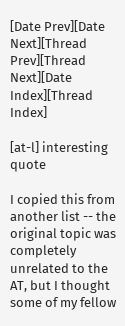[Date Prev][Date Next][Thread Prev][Thread Next][Date Index][Thread Index]

[at-l] interesting quote

I copied this from another list -- the original topic was completely
unrelated to the AT, but I thought some of my fellow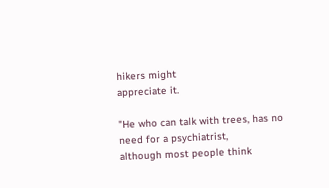hikers might
appreciate it.

"He who can talk with trees, has no need for a psychiatrist,
although most people think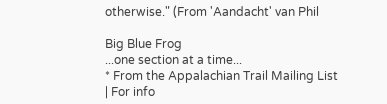otherwise." (From 'Aandacht' van Phil

Big Blue Frog
...one section at a time...
* From the Appalachian Trail Mailing List | For info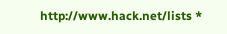http://www.hack.net/lists *